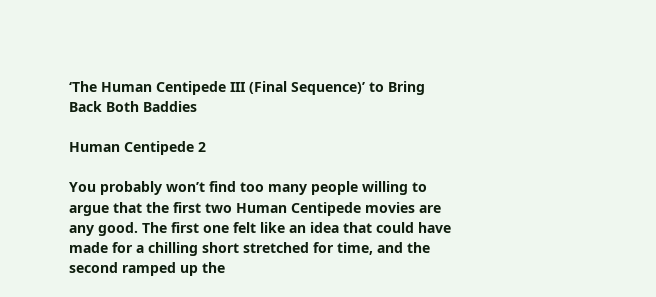‘The Human Centipede III (Final Sequence)’ to Bring Back Both Baddies

Human Centipede 2

You probably won’t find too many people willing to argue that the first two Human Centipede movies are any good. The first one felt like an idea that could have made for a chilling short stretched for time, and the second ramped up the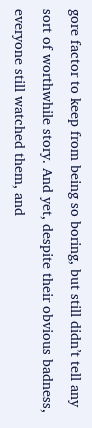gore factor to keep from being so boring, but still didn’t tell any sort of worthwhile story. And yet, despite their obvious badness, everyone still watched them, and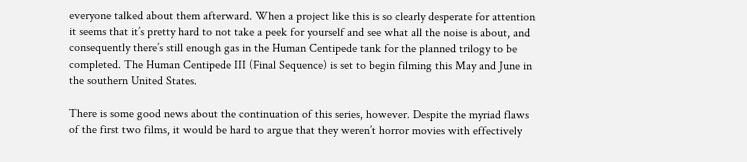everyone talked about them afterward. When a project like this is so clearly desperate for attention it seems that it’s pretty hard to not take a peek for yourself and see what all the noise is about, and consequently there’s still enough gas in the Human Centipede tank for the planned trilogy to be completed. The Human Centipede III (Final Sequence) is set to begin filming this May and June in the southern United States.

There is some good news about the continuation of this series, however. Despite the myriad flaws of the first two films, it would be hard to argue that they weren’t horror movies with effectively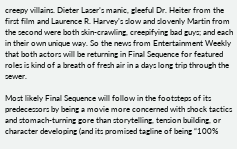creepy villains. Dieter Laser’s manic, gleeful Dr. Heiter from the first film and Laurence R. Harvey’s slow and slovenly Martin from the second were both skin-crawling, creepifying bad guys; and each in their own unique way. So the news from Entertainment Weekly that both actors will be returning in Final Sequence for featured roles is kind of a breath of fresh air in a days long trip through the sewer.

Most likely Final Sequence will follow in the footsteps of its predecessors by being a movie more concerned with shock tactics and stomach-turning gore than storytelling, tension building, or character developing (and its promised tagline of being “100%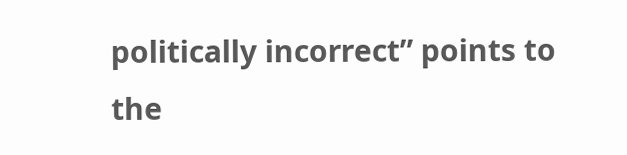politically incorrect” points to the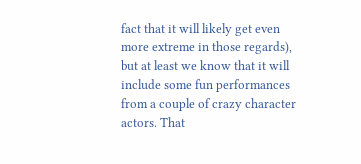fact that it will likely get even more extreme in those regards), but at least we know that it will include some fun performances from a couple of crazy character actors. That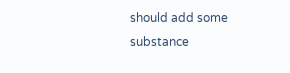should add some substance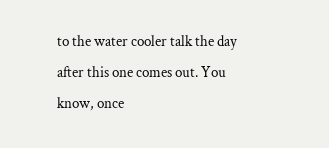to the water cooler talk the day after this one comes out. You know, once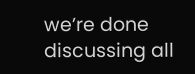we’re done discussing all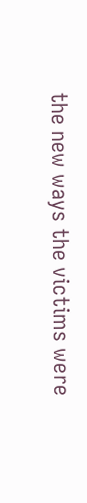the new ways the victims were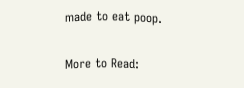made to eat poop.

More to Read: